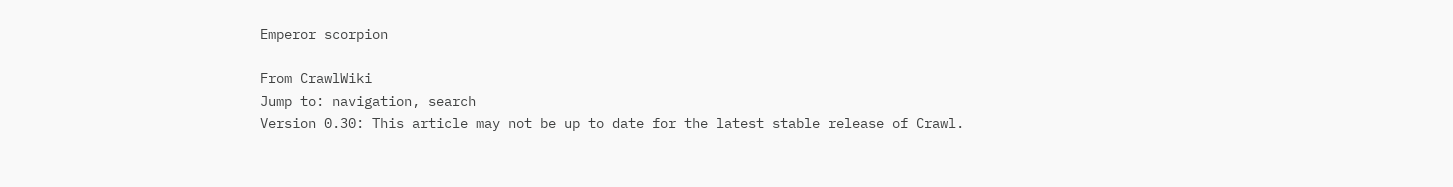Emperor scorpion

From CrawlWiki
Jump to: navigation, search
Version 0.30: This article may not be up to date for the latest stable release of Crawl.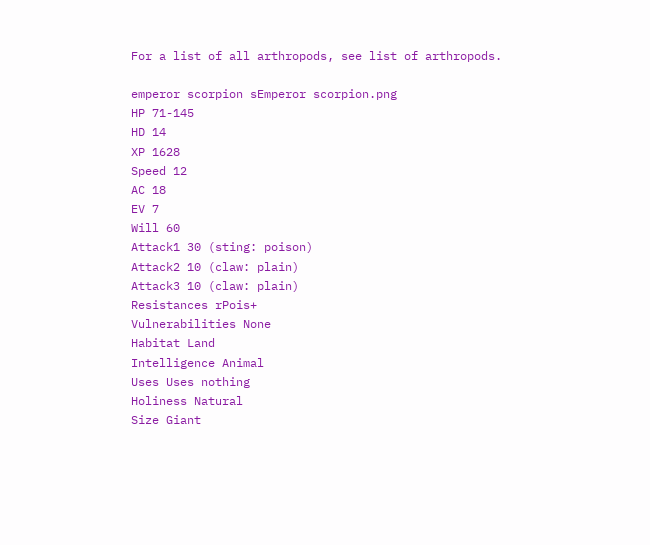For a list of all arthropods, see list of arthropods.

emperor scorpion sEmperor scorpion.png
HP 71-145
HD 14
XP 1628
Speed 12
AC 18
EV 7
Will 60
Attack1 30 (sting: poison)
Attack2 10 (claw: plain)
Attack3 10 (claw: plain)
Resistances rPois+
Vulnerabilities None
Habitat Land
Intelligence Animal
Uses Uses nothing
Holiness Natural
Size Giant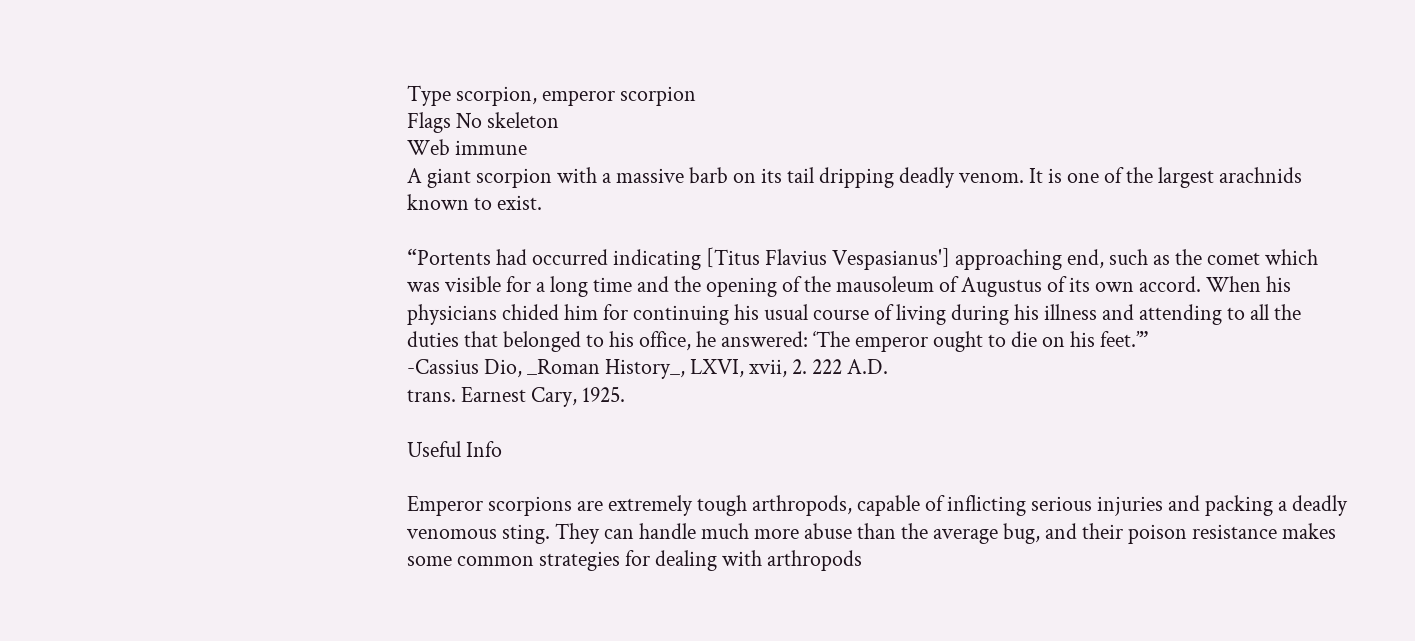Type scorpion, emperor scorpion
Flags No skeleton
Web immune
A giant scorpion with a massive barb on its tail dripping deadly venom. It is one of the largest arachnids known to exist.

“Portents had occurred indicating [Titus Flavius Vespasianus'] approaching end, such as the comet which was visible for a long time and the opening of the mausoleum of Augustus of its own accord. When his physicians chided him for continuing his usual course of living during his illness and attending to all the duties that belonged to his office, he answered: ‘The emperor ought to die on his feet.’”
-Cassius Dio, _Roman History_, LXVI, xvii, 2. 222 A.D.
trans. Earnest Cary, 1925.

Useful Info

Emperor scorpions are extremely tough arthropods, capable of inflicting serious injuries and packing a deadly venomous sting. They can handle much more abuse than the average bug, and their poison resistance makes some common strategies for dealing with arthropods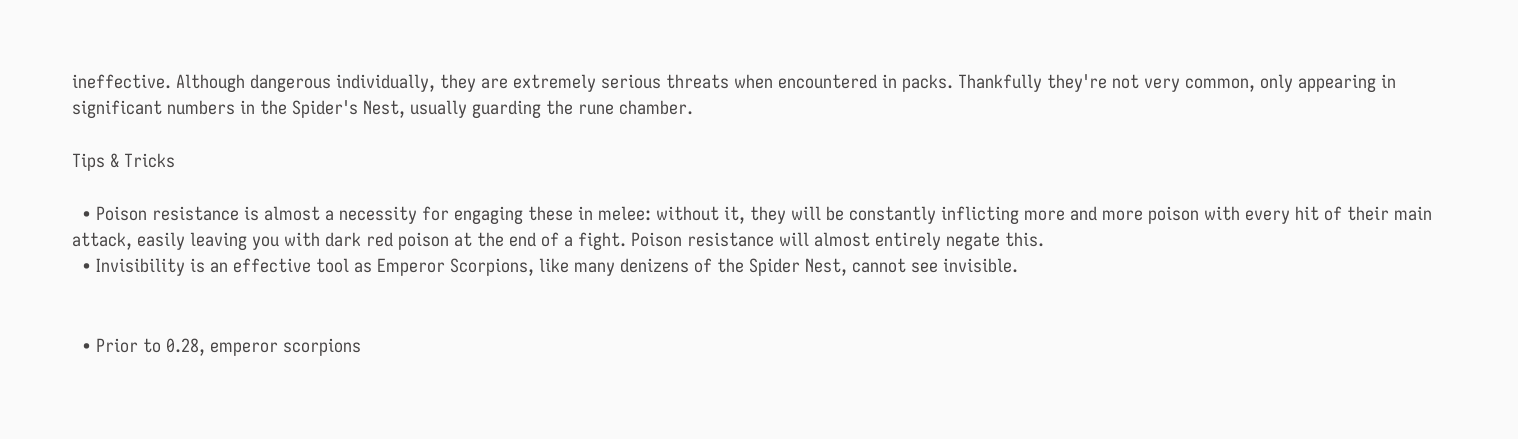ineffective. Although dangerous individually, they are extremely serious threats when encountered in packs. Thankfully they're not very common, only appearing in significant numbers in the Spider's Nest, usually guarding the rune chamber.

Tips & Tricks

  • Poison resistance is almost a necessity for engaging these in melee: without it, they will be constantly inflicting more and more poison with every hit of their main attack, easily leaving you with dark red poison at the end of a fight. Poison resistance will almost entirely negate this.
  • Invisibility is an effective tool as Emperor Scorpions, like many denizens of the Spider Nest, cannot see invisible.


  • Prior to 0.28, emperor scorpions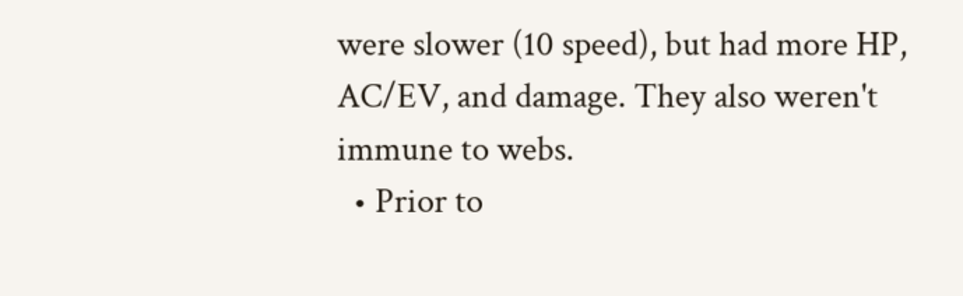were slower (10 speed), but had more HP, AC/EV, and damage. They also weren't immune to webs.
  • Prior to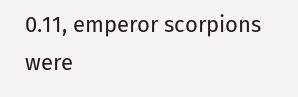0.11, emperor scorpions were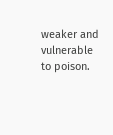weaker and vulnerable to poison.